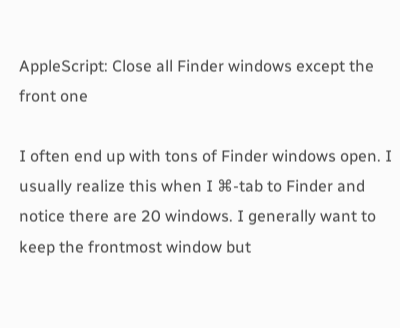AppleScript: Close all Finder windows except the front one

I often end up with tons of Finder windows open. I usually realize this when I ⌘-tab to Finder and notice there are 20 windows. I generally want to keep the frontmost window but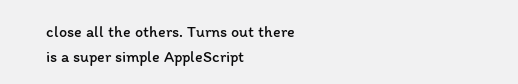close all the others. Turns out there is a super simple AppleScript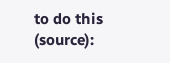to do this (source):